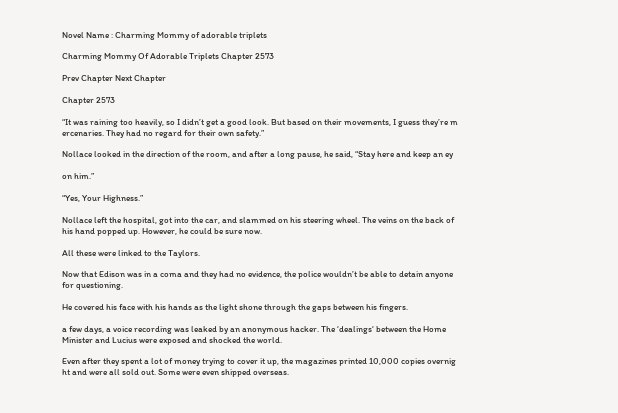Novel Name : Charming Mommy of adorable triplets

Charming Mommy Of Adorable Triplets Chapter 2573

Prev Chapter Next Chapter

Chapter 2573

“It was raining too heavily, so I didn’t get a good look. But based on their movements, I guess they’re m
ercenaries. They had no regard for their own safety.”

Nollace looked in the direction of the room, and after a long pause, he said, “Stay here and keep an ey

on him.”

“Yes, Your Highness.”

Nollace left the hospital, got into the car, and slammed on his steering wheel. The veins on the back of
his hand popped up. However, he could be sure now.

All these were linked to the Taylors.

Now that Edison was in a coma and they had no evidence, the police wouldn’t be able to detain anyone
for questioning.

He covered his face with his hands as the light shone through the gaps between his fingers.

a few days, a voice recording was leaked by an anonymous hacker. The ‘dealings‘ between the Home
Minister and Lucius were exposed and shocked the world.

Even after they spent a lot of money trying to cover it up, the magazines printed 10,000 copies overnig
ht and were all sold out. Some were even shipped overseas.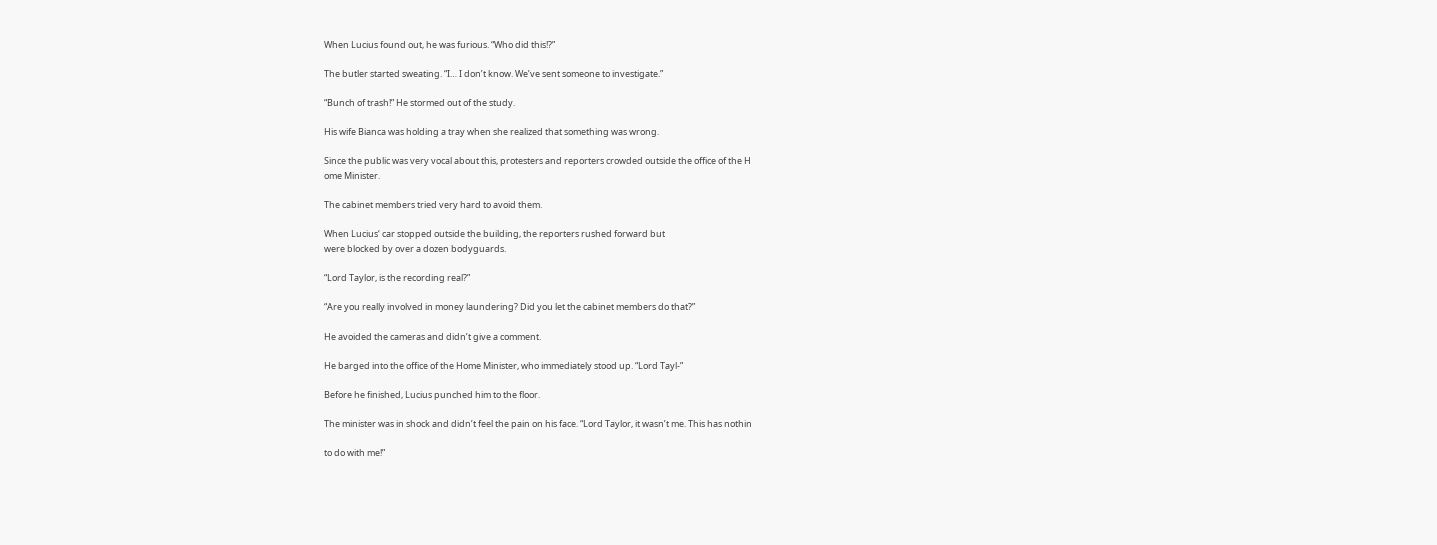When Lucius found out, he was furious. “Who did this!?”

The butler started sweating. “I… I don’t know. We’ve sent someone to investigate.”

“Bunch of trash!” He stormed out of the study.

His wife Bianca was holding a tray when she realized that something was wrong.

Since the public was very vocal about this, protesters and reporters crowded outside the office of the H
ome Minister.

The cabinet members tried very hard to avoid them.

When Lucius‘ car stopped outside the building, the reporters rushed forward but
were blocked by over a dozen bodyguards.

“Lord Taylor, is the recording real?”

“Are you really involved in money laundering? Did you let the cabinet members do that?”

He avoided the cameras and didn’t give a comment.

He barged into the office of the Home Minister, who immediately stood up. “Lord Tayl-”

Before he finished, Lucius punched him to the floor.

The minister was in shock and didn’t feel the pain on his face. “Lord Taylor, it wasn’t me. This has nothin

to do with me!”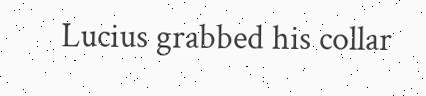Lucius grabbed his collar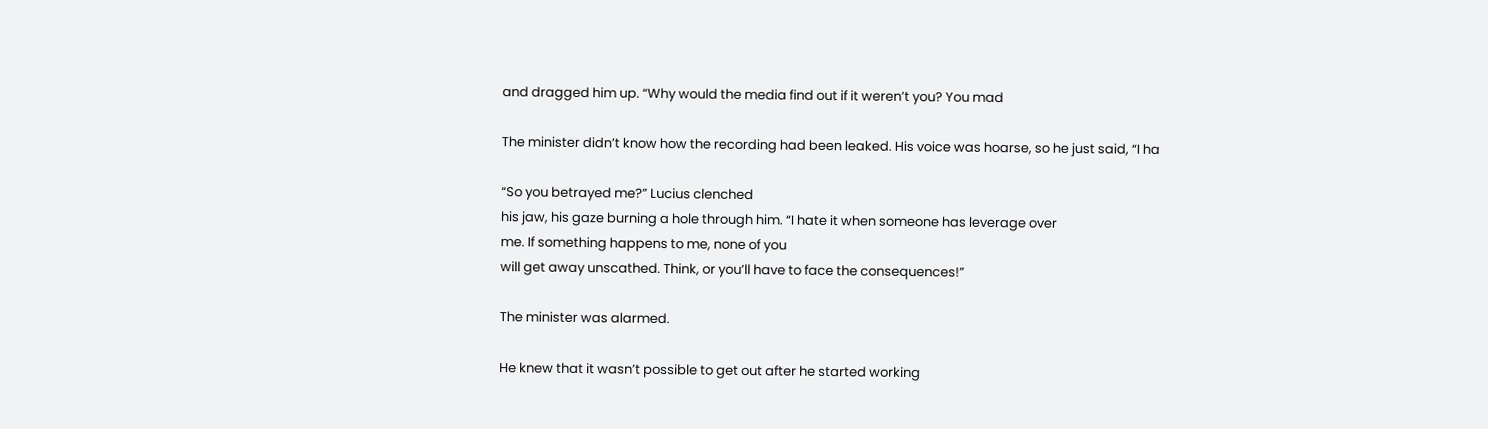and dragged him up. “Why would the media find out if it weren’t you? You mad

The minister didn’t know how the recording had been leaked. His voice was hoarse, so he just said, “I ha

“So you betrayed me?” Lucius clenched
his jaw, his gaze burning a hole through him. “I hate it when someone has leverage over
me. If something happens to me, none of you
will get away unscathed. Think, or you’ll have to face the consequences!”

The minister was alarmed.

He knew that it wasn’t possible to get out after he started working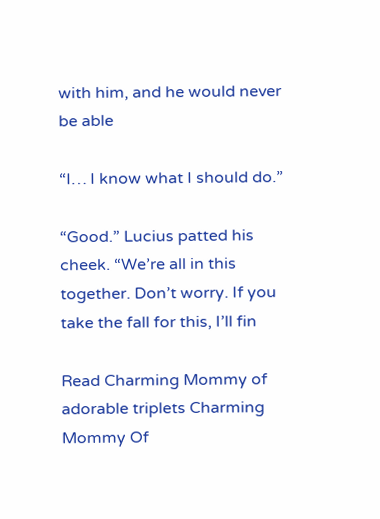with him, and he would never be able

“I… I know what I should do.”

“Good.” Lucius patted his cheek. “We’re all in this together. Don’t worry. If you take the fall for this, I’ll fin

Read Charming Mommy of adorable triplets Charming
Mommy Of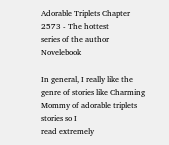Adorable Triplets Chapter 2573 - The hottest
series of the author Novelebook

In general, I really like the genre of stories like Charming Mommy of adorable triplets stories so I
read extremely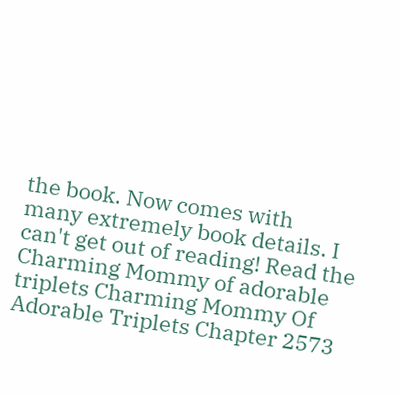the book. Now comes with
many extremely book details. I can't get out of reading! Read the Charming Mommy of adorable
triplets Charming Mommy Of Adorable Triplets Chapter 2573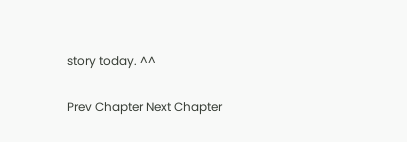story today. ^^

Prev Chapter Next Chapter